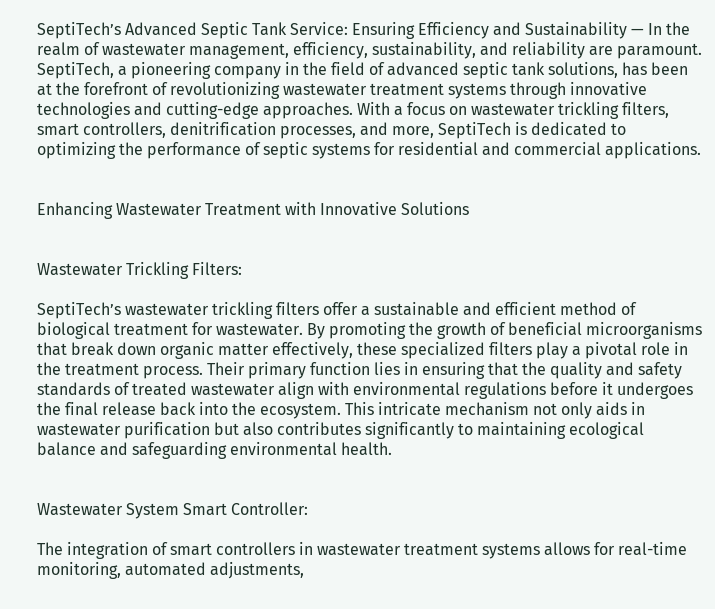SeptiTech’s Advanced Septic Tank Service: Ensuring Efficiency and Sustainability — In the realm of wastewater management, efficiency, sustainability, and reliability are paramount. SeptiTech, a pioneering company in the field of advanced septic tank solutions, has been at the forefront of revolutionizing wastewater treatment systems through innovative technologies and cutting-edge approaches. With a focus on wastewater trickling filters, smart controllers, denitrification processes, and more, SeptiTech is dedicated to optimizing the performance of septic systems for residential and commercial applications.


Enhancing Wastewater Treatment with Innovative Solutions


Wastewater Trickling Filters:

SeptiTech’s wastewater trickling filters offer a sustainable and efficient method of biological treatment for wastewater. By promoting the growth of beneficial microorganisms that break down organic matter effectively, these specialized filters play a pivotal role in the treatment process. Their primary function lies in ensuring that the quality and safety standards of treated wastewater align with environmental regulations before it undergoes the final release back into the ecosystem. This intricate mechanism not only aids in wastewater purification but also contributes significantly to maintaining ecological balance and safeguarding environmental health.


Wastewater System Smart Controller:

The integration of smart controllers in wastewater treatment systems allows for real-time monitoring, automated adjustments,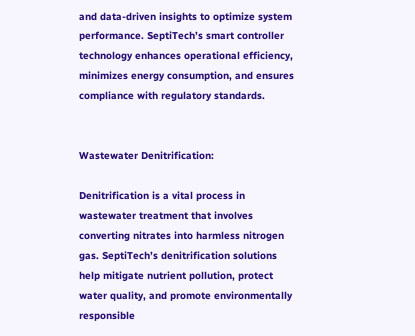and data-driven insights to optimize system performance. SeptiTech’s smart controller technology enhances operational efficiency, minimizes energy consumption, and ensures compliance with regulatory standards.


Wastewater Denitrification:

Denitrification is a vital process in wastewater treatment that involves converting nitrates into harmless nitrogen gas. SeptiTech’s denitrification solutions help mitigate nutrient pollution, protect water quality, and promote environmentally responsible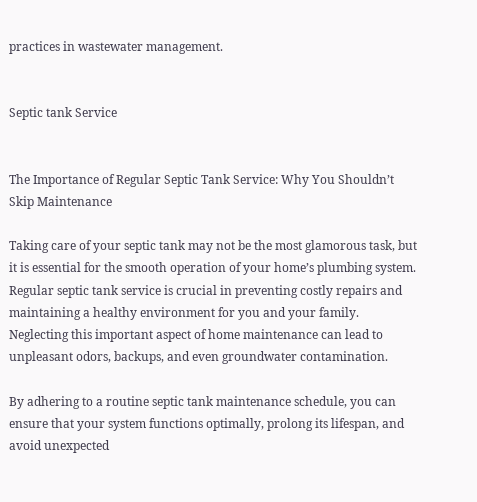practices in wastewater management.


Septic tank Service


The Importance of Regular Septic Tank Service: Why You Shouldn’t Skip Maintenance

Taking care of your septic tank may not be the most glamorous task, but it is essential for the smooth operation of your home’s plumbing system. Regular septic tank service is crucial in preventing costly repairs and maintaining a healthy environment for you and your family. Neglecting this important aspect of home maintenance can lead to unpleasant odors, backups, and even groundwater contamination.

By adhering to a routine septic tank maintenance schedule, you can ensure that your system functions optimally, prolong its lifespan, and avoid unexpected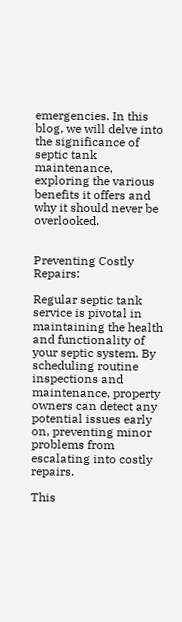emergencies. In this blog, we will delve into the significance of septic tank maintenance, exploring the various benefits it offers and why it should never be overlooked.


Preventing Costly Repairs:

Regular septic tank service is pivotal in maintaining the health and functionality of your septic system. By scheduling routine inspections and maintenance, property owners can detect any potential issues early on, preventing minor problems from escalating into costly repairs.

This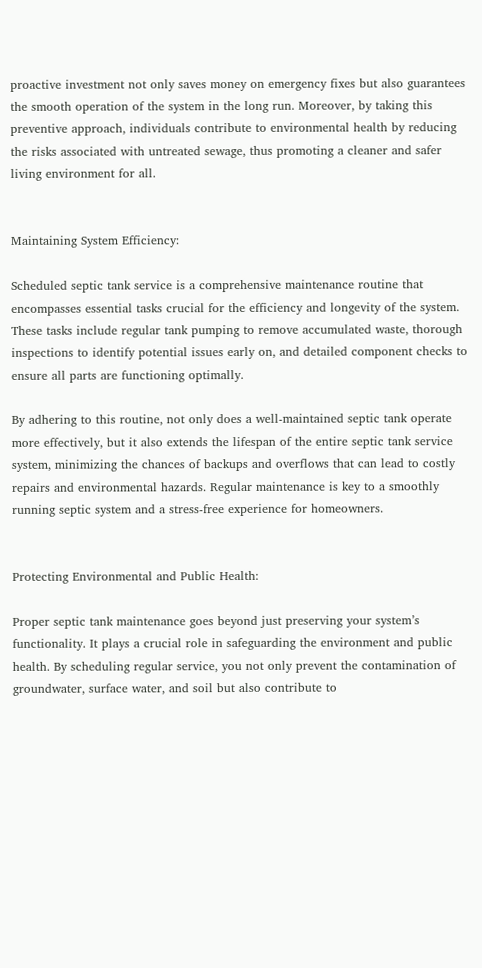proactive investment not only saves money on emergency fixes but also guarantees the smooth operation of the system in the long run. Moreover, by taking this preventive approach, individuals contribute to environmental health by reducing the risks associated with untreated sewage, thus promoting a cleaner and safer living environment for all.


Maintaining System Efficiency:

Scheduled septic tank service is a comprehensive maintenance routine that encompasses essential tasks crucial for the efficiency and longevity of the system. These tasks include regular tank pumping to remove accumulated waste, thorough inspections to identify potential issues early on, and detailed component checks to ensure all parts are functioning optimally.

By adhering to this routine, not only does a well-maintained septic tank operate more effectively, but it also extends the lifespan of the entire septic tank service system, minimizing the chances of backups and overflows that can lead to costly repairs and environmental hazards. Regular maintenance is key to a smoothly running septic system and a stress-free experience for homeowners.


Protecting Environmental and Public Health:

Proper septic tank maintenance goes beyond just preserving your system’s functionality. It plays a crucial role in safeguarding the environment and public health. By scheduling regular service, you not only prevent the contamination of groundwater, surface water, and soil but also contribute to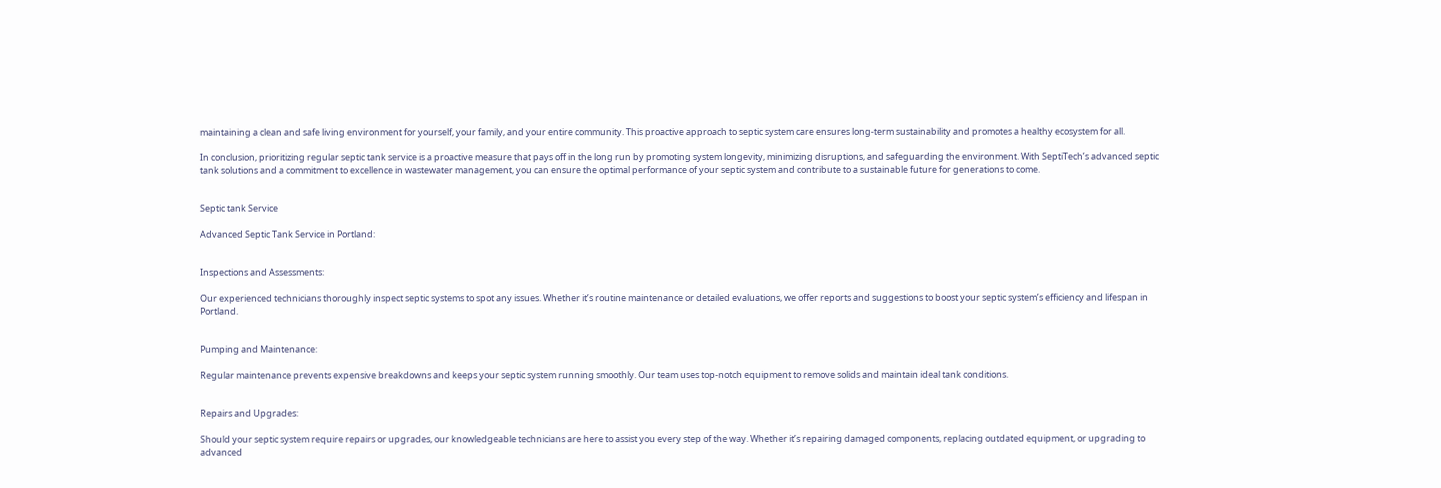maintaining a clean and safe living environment for yourself, your family, and your entire community. This proactive approach to septic system care ensures long-term sustainability and promotes a healthy ecosystem for all.

In conclusion, prioritizing regular septic tank service is a proactive measure that pays off in the long run by promoting system longevity, minimizing disruptions, and safeguarding the environment. With SeptiTech’s advanced septic tank solutions and a commitment to excellence in wastewater management, you can ensure the optimal performance of your septic system and contribute to a sustainable future for generations to come.


Septic tank Service

Advanced Septic Tank Service in Portland:


Inspections and Assessments:

Our experienced technicians thoroughly inspect septic systems to spot any issues. Whether it’s routine maintenance or detailed evaluations, we offer reports and suggestions to boost your septic system’s efficiency and lifespan in Portland.


Pumping and Maintenance:

Regular maintenance prevents expensive breakdowns and keeps your septic system running smoothly. Our team uses top-notch equipment to remove solids and maintain ideal tank conditions.


Repairs and Upgrades:

Should your septic system require repairs or upgrades, our knowledgeable technicians are here to assist you every step of the way. Whether it’s repairing damaged components, replacing outdated equipment, or upgrading to advanced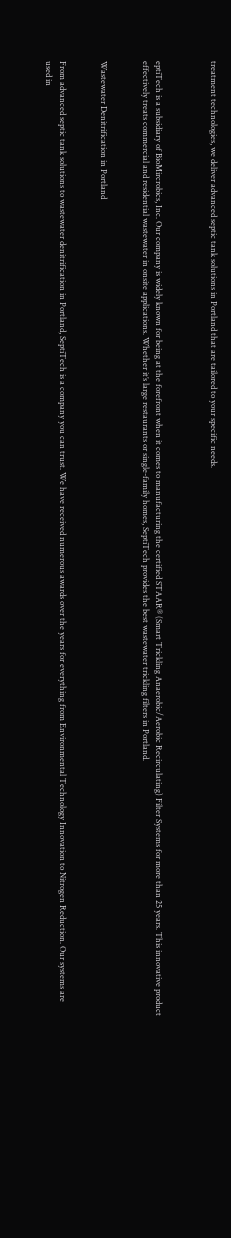treatment technologies, we deliver advanced septic tank solutions in Portland that are tailored to your specific needs.



eptiTech is a subsidiary of BioMircrobics, Inc. Our company is widely known for being at the forefront when it comes to manufacturing the certified STAAR® (Smart Trickling Anaerobic/Aerobic Recirculating) Filter Systems for more than 25 years. This innovative product effectively treats commercial and residential wastewater in onsite applications. Whether it’s large restaurants or single-family homes, SeptiTech provides the best wastewater trickling filters in Portland.


Wastewater Denitrification in Portland


From advanced septic tank solutions to wastewater denitrification in Portland, SeptiTech is a company you can trust. We have received numerous awards over the years for everything from Environmental Technology Innovation to Nitrogen Reduction. Our systems are used in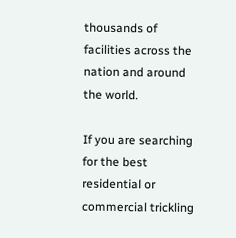thousands of facilities across the nation and around the world.

If you are searching for the best residential or commercial trickling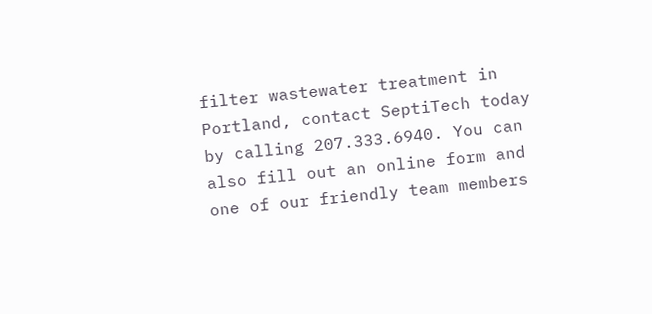filter wastewater treatment in Portland, contact SeptiTech today by calling 207.333.6940. You can also fill out an online form and one of our friendly team members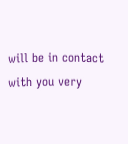will be in contact with you very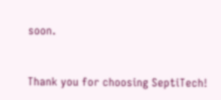soon.


Thank you for choosing SeptiTech!